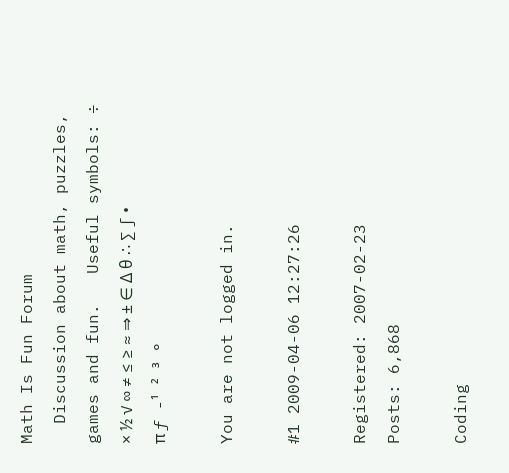Math Is Fun Forum
  Discussion about math, puzzles, games and fun.   Useful symbols: ÷ × ½ √ ∞ ≠ ≤ ≥ ≈ ⇒ ± ∈ Δ θ ∴ ∑ ∫ • π ƒ -¹ ² ³ °

You are not logged in.

#1 2009-04-06 12:27:26

Registered: 2007-02-23
Posts: 6,868

Coding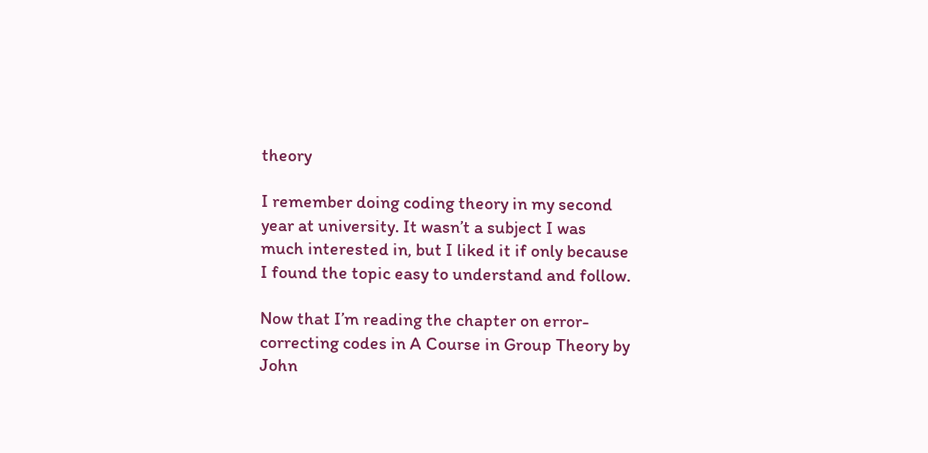theory

I remember doing coding theory in my second year at university. It wasn’t a subject I was much interested in, but I liked it if only because I found the topic easy to understand and follow.

Now that I’m reading the chapter on error-correcting codes in A Course in Group Theory by John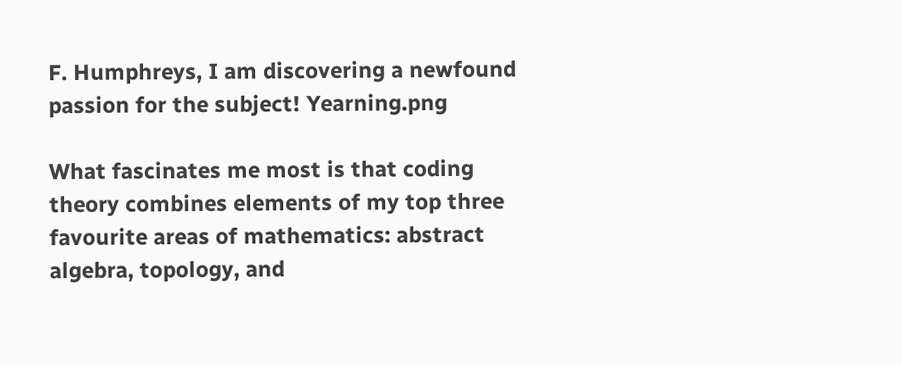F. Humphreys, I am discovering a newfound passion for the subject! Yearning.png

What fascinates me most is that coding theory combines elements of my top three favourite areas of mathematics: abstract algebra, topology, and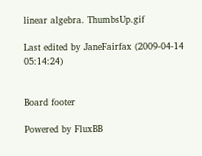linear algebra. ThumbsUp.gif

Last edited by JaneFairfax (2009-04-14 05:14:24)


Board footer

Powered by FluxBB